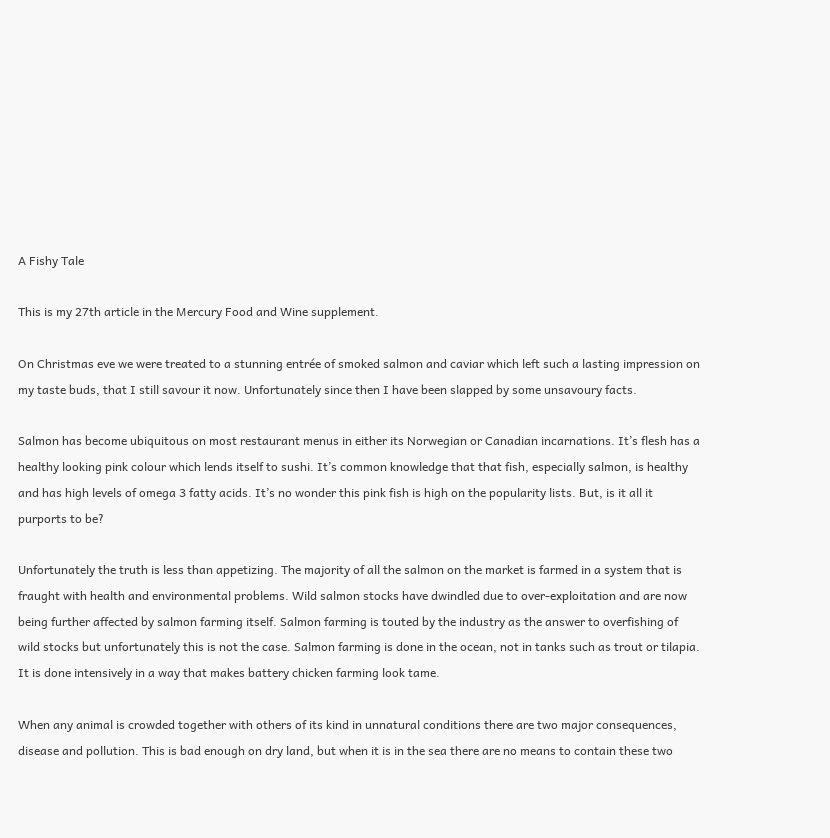A Fishy Tale

This is my 27th article in the Mercury Food and Wine supplement.

On Christmas eve we were treated to a stunning entrée of smoked salmon and caviar which left such a lasting impression on my taste buds, that I still savour it now. Unfortunately since then I have been slapped by some unsavoury facts.

Salmon has become ubiquitous on most restaurant menus in either its Norwegian or Canadian incarnations. It’s flesh has a healthy looking pink colour which lends itself to sushi. It’s common knowledge that that fish, especially salmon, is healthy and has high levels of omega 3 fatty acids. It’s no wonder this pink fish is high on the popularity lists. But, is it all it purports to be?

Unfortunately the truth is less than appetizing. The majority of all the salmon on the market is farmed in a system that is fraught with health and environmental problems. Wild salmon stocks have dwindled due to over-exploitation and are now being further affected by salmon farming itself. Salmon farming is touted by the industry as the answer to overfishing of wild stocks but unfortunately this is not the case. Salmon farming is done in the ocean, not in tanks such as trout or tilapia. It is done intensively in a way that makes battery chicken farming look tame.

When any animal is crowded together with others of its kind in unnatural conditions there are two major consequences, disease and pollution. This is bad enough on dry land, but when it is in the sea there are no means to contain these two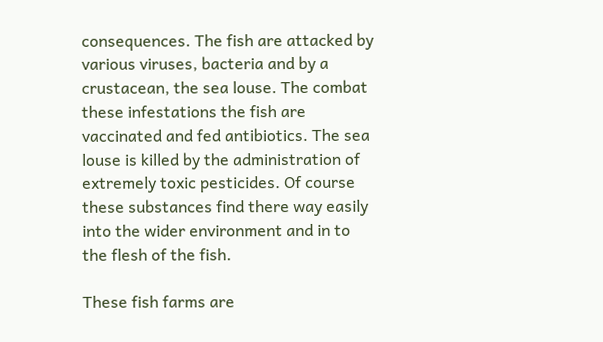consequences. The fish are attacked by various viruses, bacteria and by a crustacean, the sea louse. The combat these infestations the fish are vaccinated and fed antibiotics. The sea louse is killed by the administration of extremely toxic pesticides. Of course these substances find there way easily into the wider environment and in to the flesh of the fish.

These fish farms are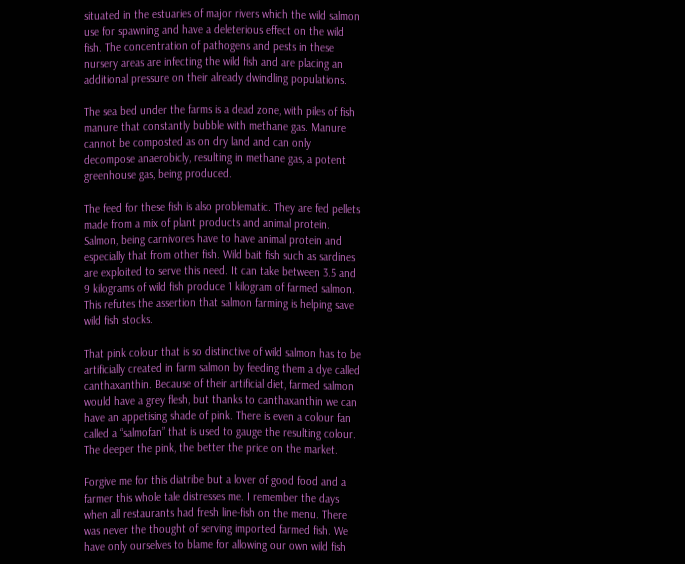situated in the estuaries of major rivers which the wild salmon use for spawning and have a deleterious effect on the wild fish. The concentration of pathogens and pests in these nursery areas are infecting the wild fish and are placing an additional pressure on their already dwindling populations.

The sea bed under the farms is a dead zone, with piles of fish manure that constantly bubble with methane gas. Manure cannot be composted as on dry land and can only decompose anaerobicly, resulting in methane gas, a potent greenhouse gas, being produced.

The feed for these fish is also problematic. They are fed pellets made from a mix of plant products and animal protein. Salmon, being carnivores have to have animal protein and especially that from other fish. Wild bait fish such as sardines are exploited to serve this need. It can take between 3.5 and 9 kilograms of wild fish produce 1 kilogram of farmed salmon. This refutes the assertion that salmon farming is helping save wild fish stocks.

That pink colour that is so distinctive of wild salmon has to be artificially created in farm salmon by feeding them a dye called canthaxanthin. Because of their artificial diet, farmed salmon would have a grey flesh, but thanks to canthaxanthin we can have an appetising shade of pink. There is even a colour fan called a “salmofan” that is used to gauge the resulting colour. The deeper the pink, the better the price on the market.

Forgive me for this diatribe but a lover of good food and a farmer this whole tale distresses me. I remember the days when all restaurants had fresh line-fish on the menu. There was never the thought of serving imported farmed fish. We have only ourselves to blame for allowing our own wild fish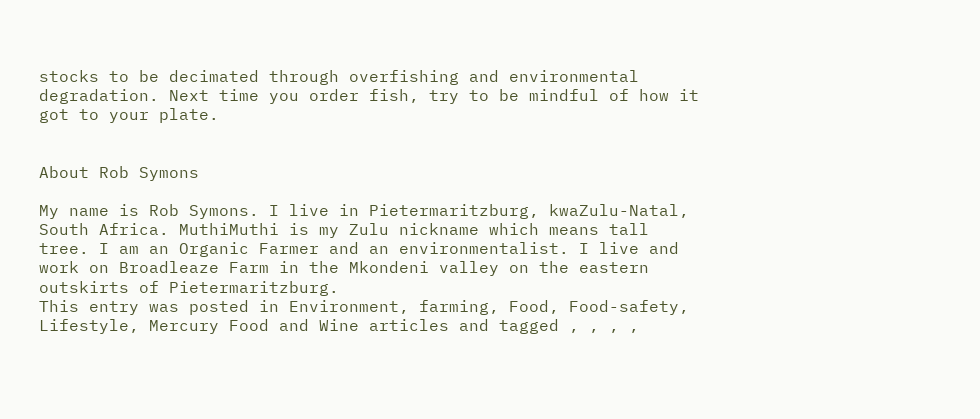stocks to be decimated through overfishing and environmental degradation. Next time you order fish, try to be mindful of how it got to your plate.


About Rob Symons

My name is Rob Symons. I live in Pietermaritzburg, kwaZulu-Natal, South Africa. MuthiMuthi is my Zulu nickname which means tall tree. I am an Organic Farmer and an environmentalist. I live and work on Broadleaze Farm in the Mkondeni valley on the eastern outskirts of Pietermaritzburg.
This entry was posted in Environment, farming, Food, Food-safety, Lifestyle, Mercury Food and Wine articles and tagged , , , ,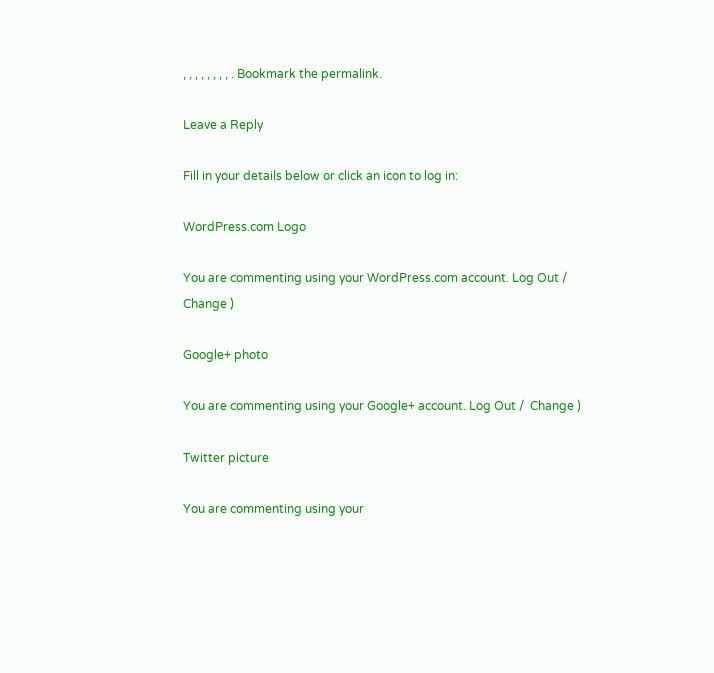, , , , , , , , . Bookmark the permalink.

Leave a Reply

Fill in your details below or click an icon to log in:

WordPress.com Logo

You are commenting using your WordPress.com account. Log Out /  Change )

Google+ photo

You are commenting using your Google+ account. Log Out /  Change )

Twitter picture

You are commenting using your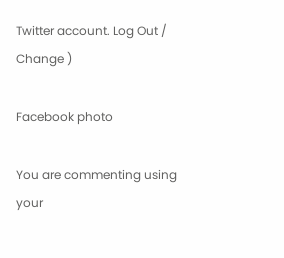Twitter account. Log Out /  Change )

Facebook photo

You are commenting using your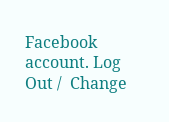Facebook account. Log Out /  Change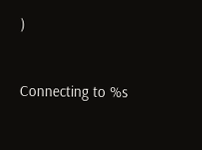)


Connecting to %s